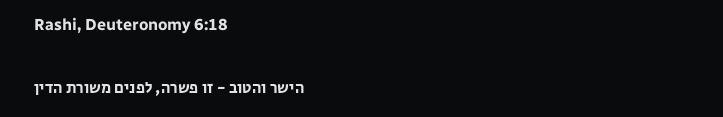Rashi, Deuteronomy 6:18

הישר והטוב - זו פשרה, לפנים משורת הדין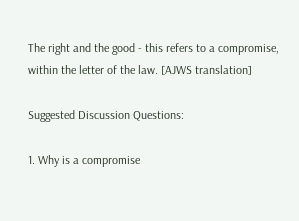The right and the good - this refers to a compromise, within the letter of the law. [AJWS translation]

Suggested Discussion Questions:

1. Why is a compromise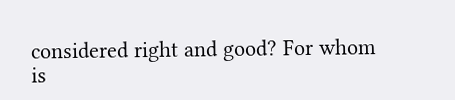considered right and good? For whom is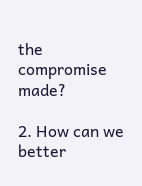the compromise made?

2. How can we better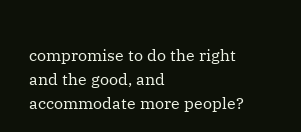compromise to do the right and the good, and accommodate more people?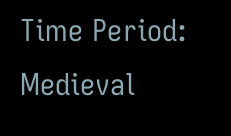Time Period: Medieval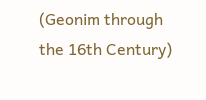(Geonim through the 16th Century)